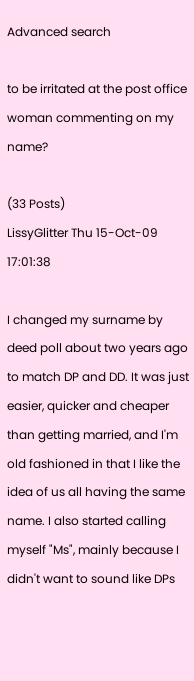Advanced search

to be irritated at the post office woman commenting on my name?

(33 Posts)
LissyGlitter Thu 15-Oct-09 17:01:38

I changed my surname by deed poll about two years ago to match DP and DD. It was just easier, quicker and cheaper than getting married, and I'm old fashioned in that I like the idea of us all having the same name. I also started calling myself "Ms", mainly because I didn't want to sound like DPs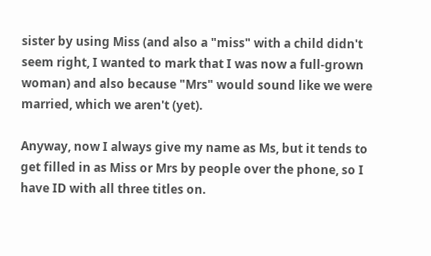sister by using Miss (and also a "miss" with a child didn't seem right, I wanted to mark that I was now a full-grown woman) and also because "Mrs" would sound like we were married, which we aren't (yet).

Anyway, now I always give my name as Ms, but it tends to get filled in as Miss or Mrs by people over the phone, so I have ID with all three titles on.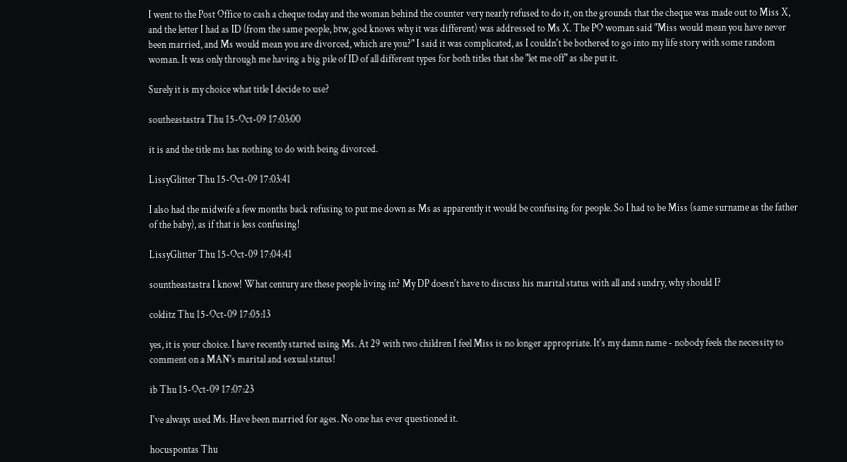I went to the Post Office to cash a cheque today and the woman behind the counter very nearly refused to do it, on the grounds that the cheque was made out to Miss X, and the letter I had as ID (from the same people, btw, god knows why it was different) was addressed to Ms X. The PO woman said "Miss would mean you have never been married, and Ms would mean you are divorced, which are you?" I said it was complicated, as I couldn't be bothered to go into my life story with some random woman. It was only through me having a big pile of ID of all different types for both titles that she "let me off" as she put it.

Surely it is my choice what title I decide to use?

southeastastra Thu 15-Oct-09 17:03:00

it is and the title ms has nothing to do with being divorced.

LissyGlitter Thu 15-Oct-09 17:03:41

I also had the midwife a few months back refusing to put me down as Ms as apparently it would be confusing for people. So I had to be Miss (same surname as the father of the baby), as if that is less confusing!

LissyGlitter Thu 15-Oct-09 17:04:41

sountheastastra I know! What century are these people living in? My DP doesn't have to discuss his marital status with all and sundry, why should I?

colditz Thu 15-Oct-09 17:05:13

yes, it is your choice. I have recently started using Ms. At 29 with two children I feel Miss is no longer appropriate. It's my damn name - nobody feels the necessity to comment on a MAN's marital and sexual status!

ib Thu 15-Oct-09 17:07:23

I've always used Ms. Have been married for ages. No one has ever questioned it.

hocuspontas Thu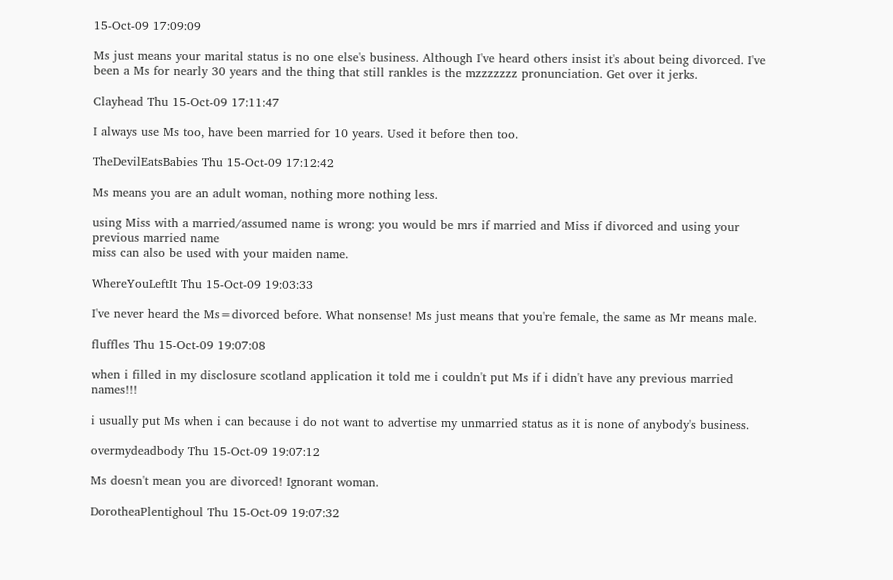15-Oct-09 17:09:09

Ms just means your marital status is no one else's business. Although I've heard others insist it's about being divorced. I've been a Ms for nearly 30 years and the thing that still rankles is the mzzzzzzz pronunciation. Get over it jerks.

Clayhead Thu 15-Oct-09 17:11:47

I always use Ms too, have been married for 10 years. Used it before then too.

TheDevilEatsBabies Thu 15-Oct-09 17:12:42

Ms means you are an adult woman, nothing more nothing less.

using Miss with a married/assumed name is wrong: you would be mrs if married and Miss if divorced and using your previous married name
miss can also be used with your maiden name.

WhereYouLeftIt Thu 15-Oct-09 19:03:33

I've never heard the Ms=divorced before. What nonsense! Ms just means that you're female, the same as Mr means male.

fluffles Thu 15-Oct-09 19:07:08

when i filled in my disclosure scotland application it told me i couldn't put Ms if i didn't have any previous married names!!!

i usually put Ms when i can because i do not want to advertise my unmarried status as it is none of anybody's business.

overmydeadbody Thu 15-Oct-09 19:07:12

Ms doesn't mean you are divorced! Ignorant woman.

DorotheaPlentighoul Thu 15-Oct-09 19:07:32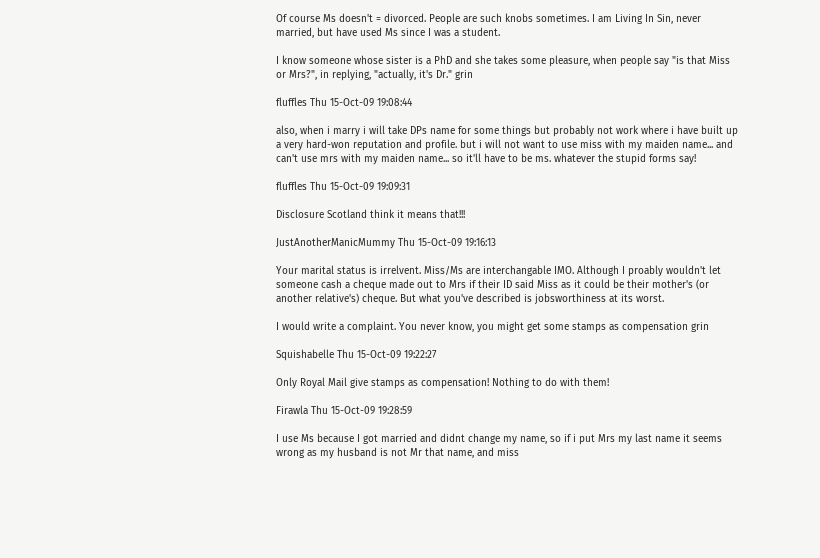Of course Ms doesn't = divorced. People are such knobs sometimes. I am Living In Sin, never married, but have used Ms since I was a student.

I know someone whose sister is a PhD and she takes some pleasure, when people say "is that Miss or Mrs?", in replying, "actually, it's Dr." grin

fluffles Thu 15-Oct-09 19:08:44

also, when i marry i will take DPs name for some things but probably not work where i have built up a very hard-won reputation and profile. but i will not want to use miss with my maiden name... and can't use mrs with my maiden name... so it'll have to be ms. whatever the stupid forms say!

fluffles Thu 15-Oct-09 19:09:31

Disclosure Scotland think it means that!!!

JustAnotherManicMummy Thu 15-Oct-09 19:16:13

Your marital status is irrelvent. Miss/Ms are interchangable IMO. Although I proably wouldn't let someone cash a cheque made out to Mrs if their ID said Miss as it could be their mother's (or another relative's) cheque. But what you've described is jobsworthiness at its worst.

I would write a complaint. You never know, you might get some stamps as compensation grin

Squishabelle Thu 15-Oct-09 19:22:27

Only Royal Mail give stamps as compensation! Nothing to do with them!

Firawla Thu 15-Oct-09 19:28:59

I use Ms because I got married and didnt change my name, so if i put Mrs my last name it seems wrong as my husband is not Mr that name, and miss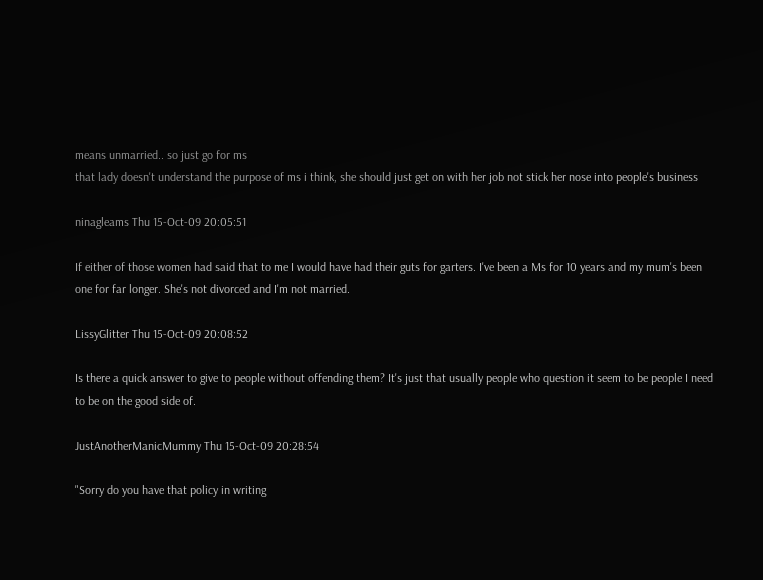means unmarried.. so just go for ms
that lady doesn't understand the purpose of ms i think, she should just get on with her job not stick her nose into people's business

ninagleams Thu 15-Oct-09 20:05:51

If either of those women had said that to me I would have had their guts for garters. I've been a Ms for 10 years and my mum's been one for far longer. She's not divorced and I'm not married.

LissyGlitter Thu 15-Oct-09 20:08:52

Is there a quick answer to give to people without offending them? It's just that usually people who question it seem to be people I need to be on the good side of.

JustAnotherManicMummy Thu 15-Oct-09 20:28:54

"Sorry do you have that policy in writing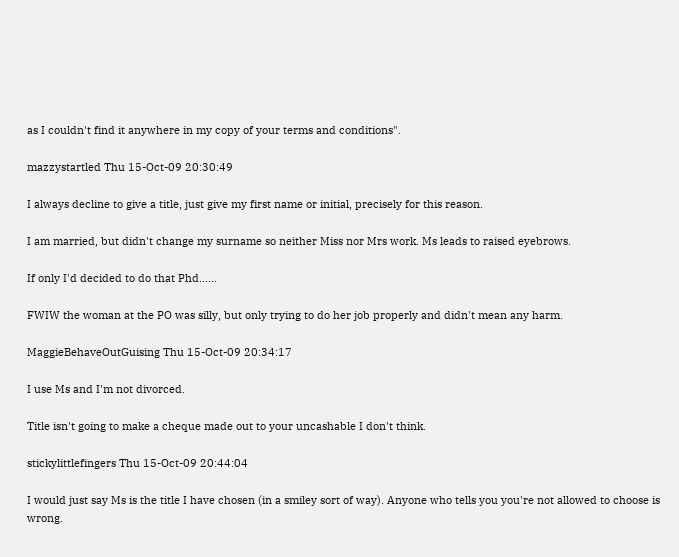as I couldn't find it anywhere in my copy of your terms and conditions".

mazzystartled Thu 15-Oct-09 20:30:49

I always decline to give a title, just give my first name or initial, precisely for this reason.

I am married, but didn't change my surname so neither Miss nor Mrs work. Ms leads to raised eyebrows.

If only I'd decided to do that Phd......

FWIW the woman at the PO was silly, but only trying to do her job properly and didn't mean any harm.

MaggieBehaveOutGuising Thu 15-Oct-09 20:34:17

I use Ms and I'm not divorced.

Title isn't going to make a cheque made out to your uncashable I don't think.

stickylittlefingers Thu 15-Oct-09 20:44:04

I would just say Ms is the title I have chosen (in a smiley sort of way). Anyone who tells you you're not allowed to choose is wrong.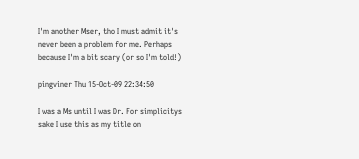I'm another Mser, tho I must admit it's never been a problem for me. Perhaps because I'm a bit scary (or so I'm told!)

pingviner Thu 15-Oct-09 22:34:50

I was a Ms until I was Dr. For simplicitys sake I use this as my title on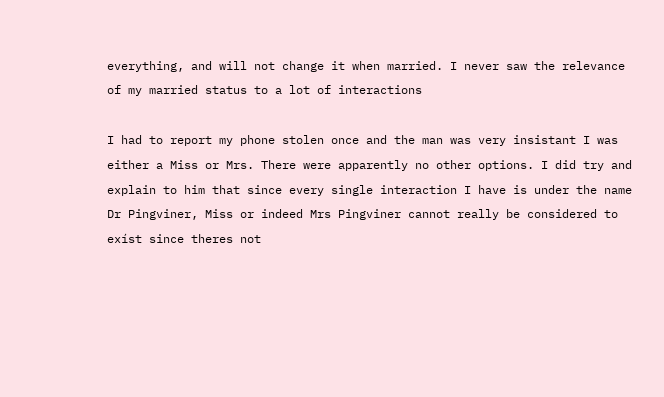everything, and will not change it when married. I never saw the relevance of my married status to a lot of interactions

I had to report my phone stolen once and the man was very insistant I was either a Miss or Mrs. There were apparently no other options. I did try and explain to him that since every single interaction I have is under the name Dr Pingviner, Miss or indeed Mrs Pingviner cannot really be considered to exíst since theres not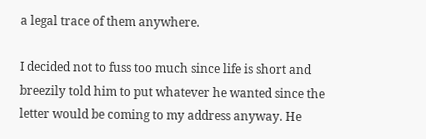a legal trace of them anywhere.

I decided not to fuss too much since life is short and breezily told him to put whatever he wanted since the letter would be coming to my address anyway. He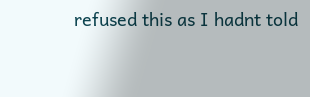refused this as I hadnt told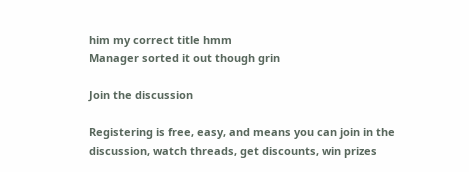him my correct title hmm
Manager sorted it out though grin

Join the discussion

Registering is free, easy, and means you can join in the discussion, watch threads, get discounts, win prizes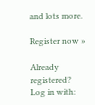and lots more.

Register now »

Already registered? Log in with: